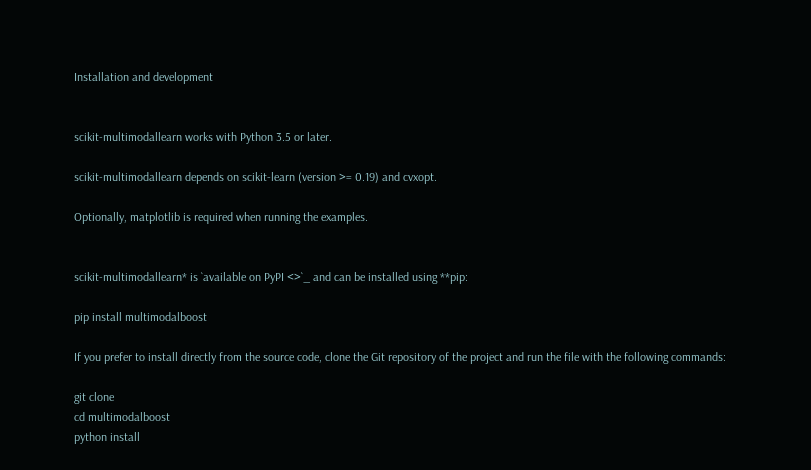Installation and development


scikit-multimodallearn works with Python 3.5 or later.

scikit-multimodallearn depends on scikit-learn (version >= 0.19) and cvxopt.

Optionally, matplotlib is required when running the examples.


scikit-multimodallearn* is `available on PyPI <>`_ and can be installed using **pip:

pip install multimodalboost

If you prefer to install directly from the source code, clone the Git repository of the project and run the file with the following commands:

git clone
cd multimodalboost
python install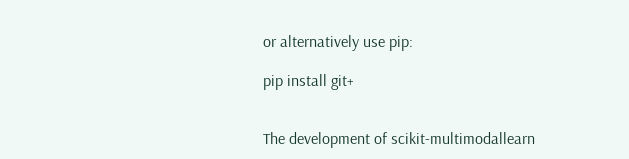or alternatively use pip:

pip install git+


The development of scikit-multimodallearn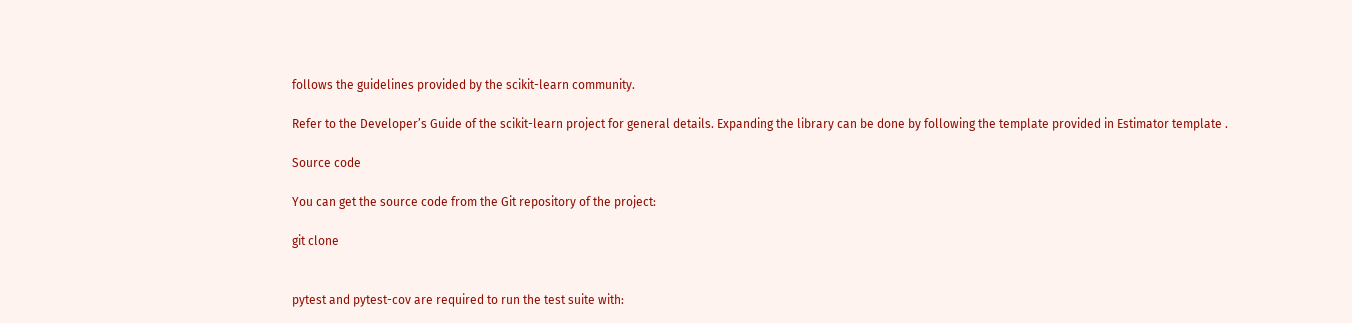follows the guidelines provided by the scikit-learn community.

Refer to the Developer’s Guide of the scikit-learn project for general details. Expanding the library can be done by following the template provided in Estimator template .

Source code

You can get the source code from the Git repository of the project:

git clone


pytest and pytest-cov are required to run the test suite with: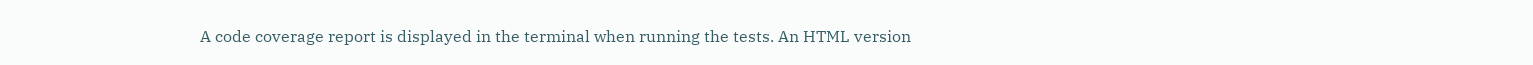A code coverage report is displayed in the terminal when running the tests. An HTML version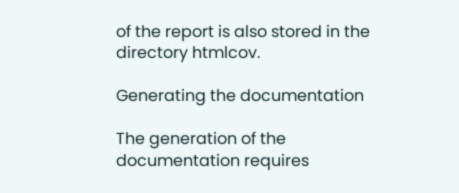of the report is also stored in the directory htmlcov.

Generating the documentation

The generation of the documentation requires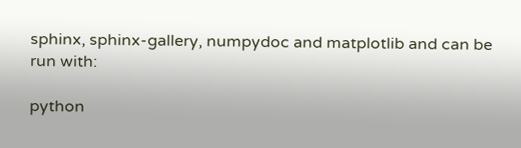sphinx, sphinx-gallery, numpydoc and matplotlib and can be run with:

python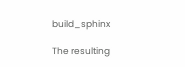build_sphinx

The resulting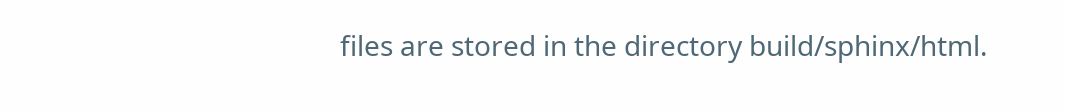files are stored in the directory build/sphinx/html.